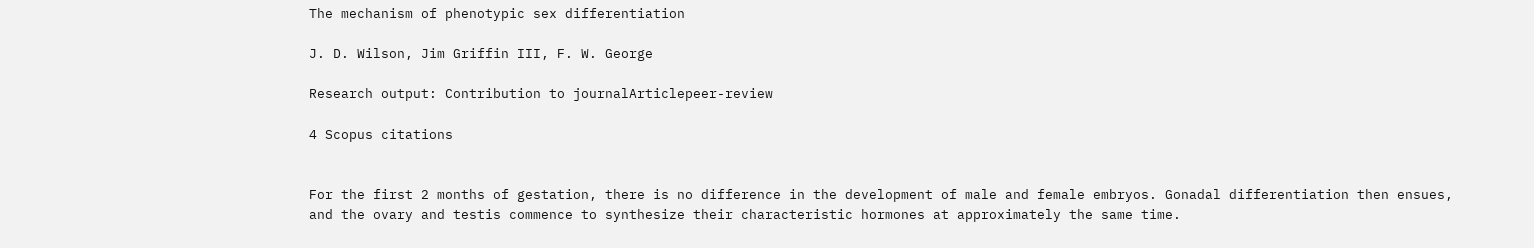The mechanism of phenotypic sex differentiation

J. D. Wilson, Jim Griffin III, F. W. George

Research output: Contribution to journalArticlepeer-review

4 Scopus citations


For the first 2 months of gestation, there is no difference in the development of male and female embryos. Gonadal differentiation then ensues, and the ovary and testis commence to synthesize their characteristic hormones at approximately the same time.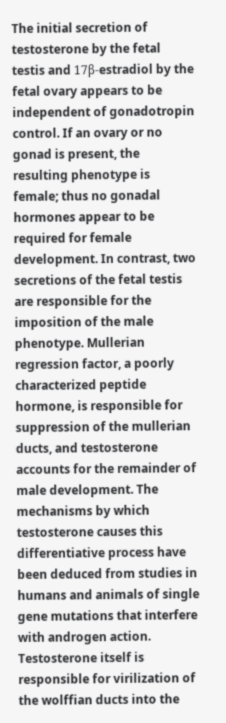The initial secretion of testosterone by the fetal testis and 17β‐estradiol by the fetal ovary appears to be independent of gonadotropin control. If an ovary or no gonad is present, the resulting phenotype is female; thus no gonadal hormones appear to be required for female development. In contrast, two secretions of the fetal testis are responsible for the imposition of the male phenotype. Mullerian regression factor, a poorly characterized peptide hormone, is responsible for suppression of the mullerian ducts, and testosterone accounts for the remainder of male development. The mechanisms by which testosterone causes this differentiative process have been deduced from studies in humans and animals of single gene mutations that interfere with androgen action. Testosterone itself is responsible for virilization of the wolffian ducts into the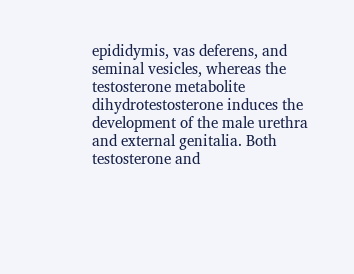epididymis, vas deferens, and seminal vesicles, whereas the testosterone metabolite dihydrotestosterone induces the development of the male urethra and external genitalia. Both testosterone and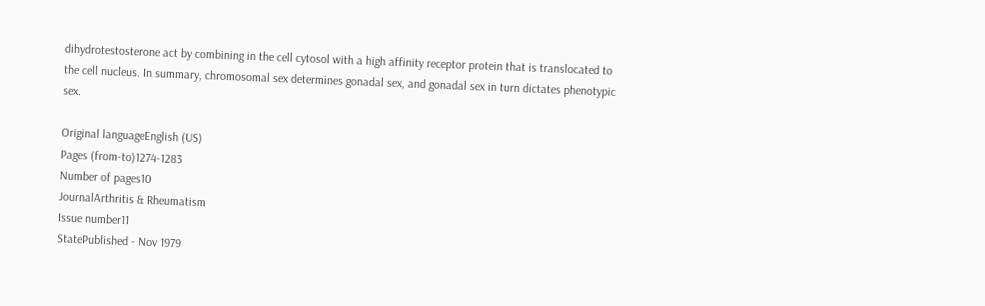dihydrotestosterone act by combining in the cell cytosol with a high affinity receptor protein that is translocated to the cell nucleus. In summary, chromosomal sex determines gonadal sex, and gonadal sex in turn dictates phenotypic sex.

Original languageEnglish (US)
Pages (from-to)1274-1283
Number of pages10
JournalArthritis & Rheumatism
Issue number11
StatePublished - Nov 1979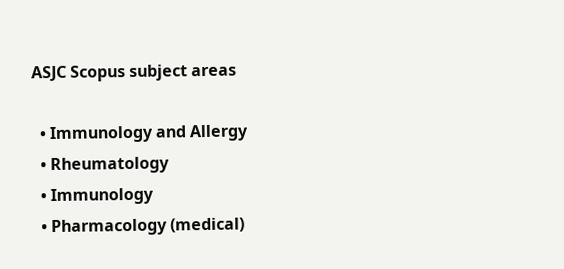ASJC Scopus subject areas

  • Immunology and Allergy
  • Rheumatology
  • Immunology
  • Pharmacology (medical)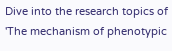Dive into the research topics of 'The mechanism of phenotypic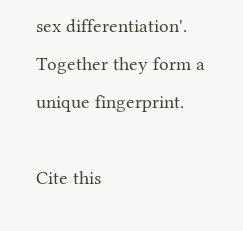sex differentiation'. Together they form a unique fingerprint.

Cite this